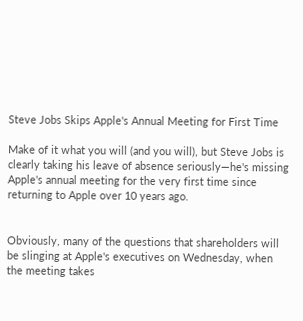Steve Jobs Skips Apple's Annual Meeting for First Time

Make of it what you will (and you will), but Steve Jobs is clearly taking his leave of absence seriously—he's missing Apple's annual meeting for the very first time since returning to Apple over 10 years ago.


Obviously, many of the questions that shareholders will be slinging at Apple's executives on Wednesday, when the meeting takes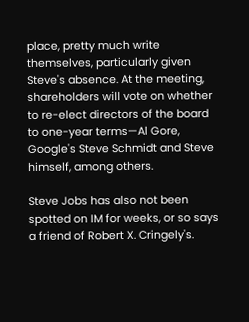place, pretty much write themselves, particularly given Steve's absence. At the meeting, shareholders will vote on whether to re-elect directors of the board to one-year terms—Al Gore, Google's Steve Schmidt and Steve himself, among others.

Steve Jobs has also not been spotted on IM for weeks, or so says a friend of Robert X. Cringely's.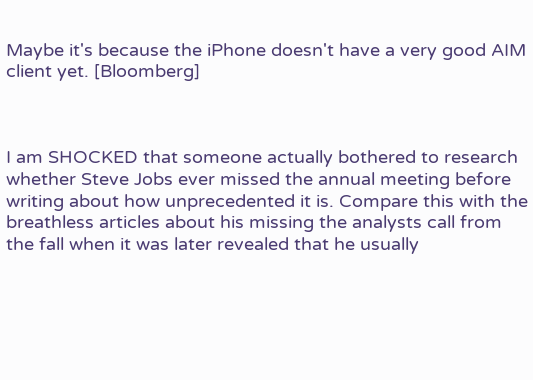Maybe it's because the iPhone doesn't have a very good AIM client yet. [Bloomberg]



I am SHOCKED that someone actually bothered to research whether Steve Jobs ever missed the annual meeting before writing about how unprecedented it is. Compare this with the breathless articles about his missing the analysts call from the fall when it was later revealed that he usually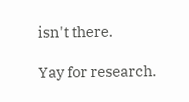isn't there.

Yay for research.